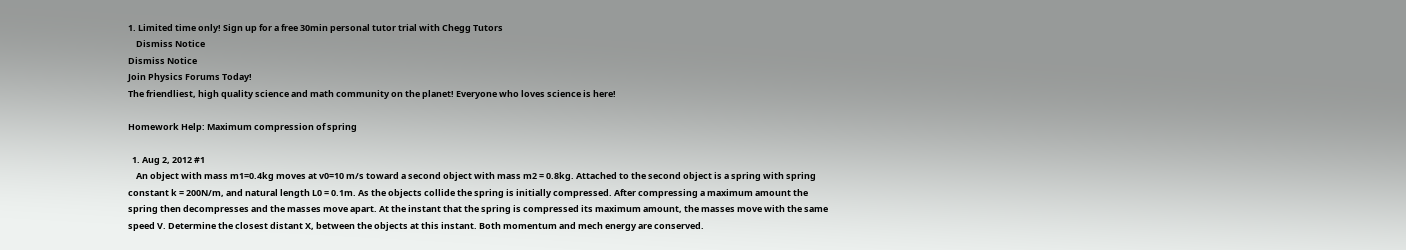1. Limited time only! Sign up for a free 30min personal tutor trial with Chegg Tutors
    Dismiss Notice
Dismiss Notice
Join Physics Forums Today!
The friendliest, high quality science and math community on the planet! Everyone who loves science is here!

Homework Help: Maximum compression of spring

  1. Aug 2, 2012 #1
    An object with mass m1=0.4kg moves at v0=10 m/s toward a second object with mass m2 = 0.8kg. Attached to the second object is a spring with spring constant k = 200N/m, and natural length L0 = 0.1m. As the objects collide the spring is initially compressed. After compressing a maximum amount the spring then decompresses and the masses move apart. At the instant that the spring is compressed its maximum amount, the masses move with the same speed V. Determine the closest distant X, between the objects at this instant. Both momentum and mech energy are conserved.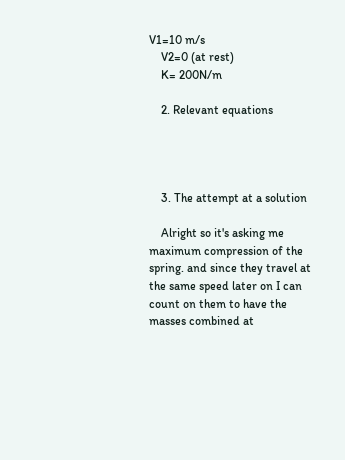V1=10 m/s
    V2=0 (at rest)
    K= 200N/m

    2. Relevant equations




    3. The attempt at a solution

    Alright so it's asking me maximum compression of the spring. and since they travel at the same speed later on I can count on them to have the masses combined at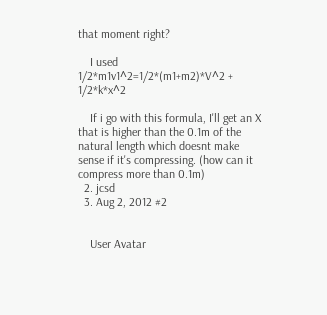that moment right?

    I used 1/2*m1v1^2=1/2*(m1+m2)*V^2 + 1/2*k*x^2

    If i go with this formula, I'll get an X that is higher than the 0.1m of the natural length which doesnt make sense if it's compressing. (how can it compress more than 0.1m)
  2. jcsd
  3. Aug 2, 2012 #2


    User Avatar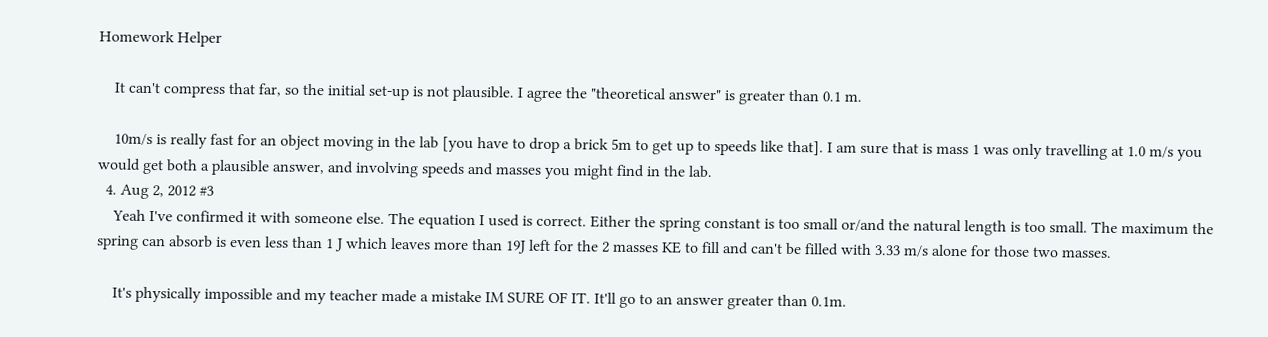Homework Helper

    It can't compress that far, so the initial set-up is not plausible. I agree the "theoretical answer" is greater than 0.1 m.

    10m/s is really fast for an object moving in the lab [you have to drop a brick 5m to get up to speeds like that]. I am sure that is mass 1 was only travelling at 1.0 m/s you would get both a plausible answer, and involving speeds and masses you might find in the lab.
  4. Aug 2, 2012 #3
    Yeah I've confirmed it with someone else. The equation I used is correct. Either the spring constant is too small or/and the natural length is too small. The maximum the spring can absorb is even less than 1 J which leaves more than 19J left for the 2 masses KE to fill and can't be filled with 3.33 m/s alone for those two masses.

    It's physically impossible and my teacher made a mistake IM SURE OF IT. It'll go to an answer greater than 0.1m.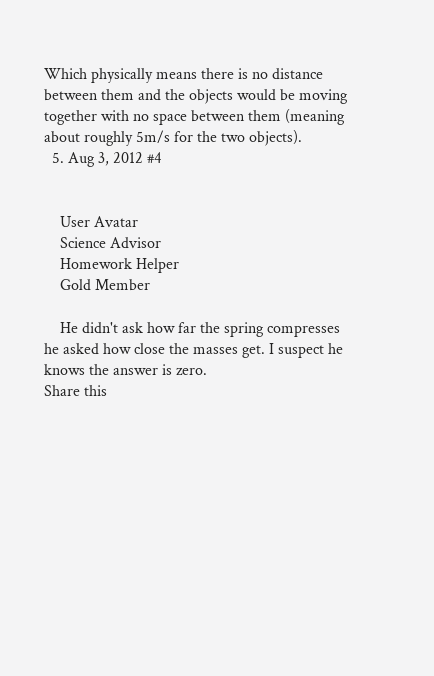Which physically means there is no distance between them and the objects would be moving together with no space between them (meaning about roughly 5m/s for the two objects).
  5. Aug 3, 2012 #4


    User Avatar
    Science Advisor
    Homework Helper
    Gold Member

    He didn't ask how far the spring compresses he asked how close the masses get. I suspect he knows the answer is zero.
Share this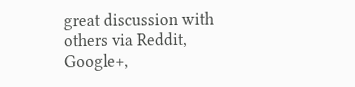great discussion with others via Reddit, Google+,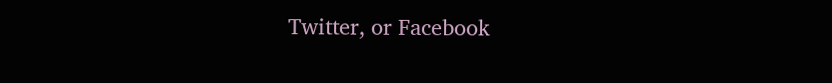Twitter, or Facebook